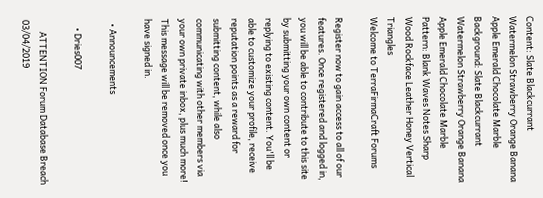Content: Slate Blackcurrant Watermelon Strawberry Orange Banana Apple Emerald Chocolate Marble
Background: Slate Blackcurrant Watermelon Strawberry Orange Banana Apple Emerald Chocolate Marble
Pattern: Blank Waves Notes Sharp Wood Rockface Leather Honey Vertical Triangles
Welcome to TerraFirmaCraft Forums

Register now to gain access to all of our features. Once registered and logged in, you will be able to contribute to this site by submitting your own content or replying to existing content. You'll be able to customize your profile, receive reputation points as a reward for submitting content, while also communicating with other members via your own private inbox, plus much more! This message will be removed once you have signed in.

  • Announcements

    • Dries007

      ATTENTION Forum Database Breach   03/04/2019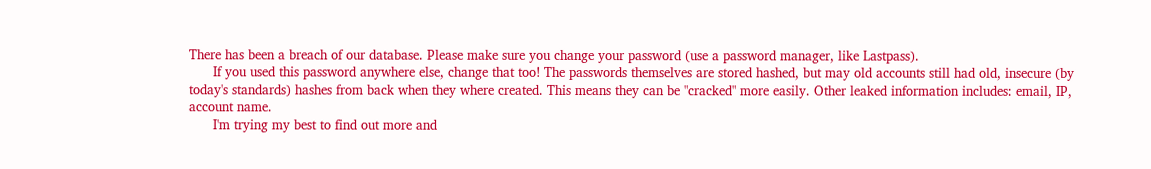There has been a breach of our database. Please make sure you change your password (use a password manager, like Lastpass).
      If you used this password anywhere else, change that too! The passwords themselves are stored hashed, but may old accounts still had old, insecure (by today's standards) hashes from back when they where created. This means they can be "cracked" more easily. Other leaked information includes: email, IP, account name.
      I'm trying my best to find out more and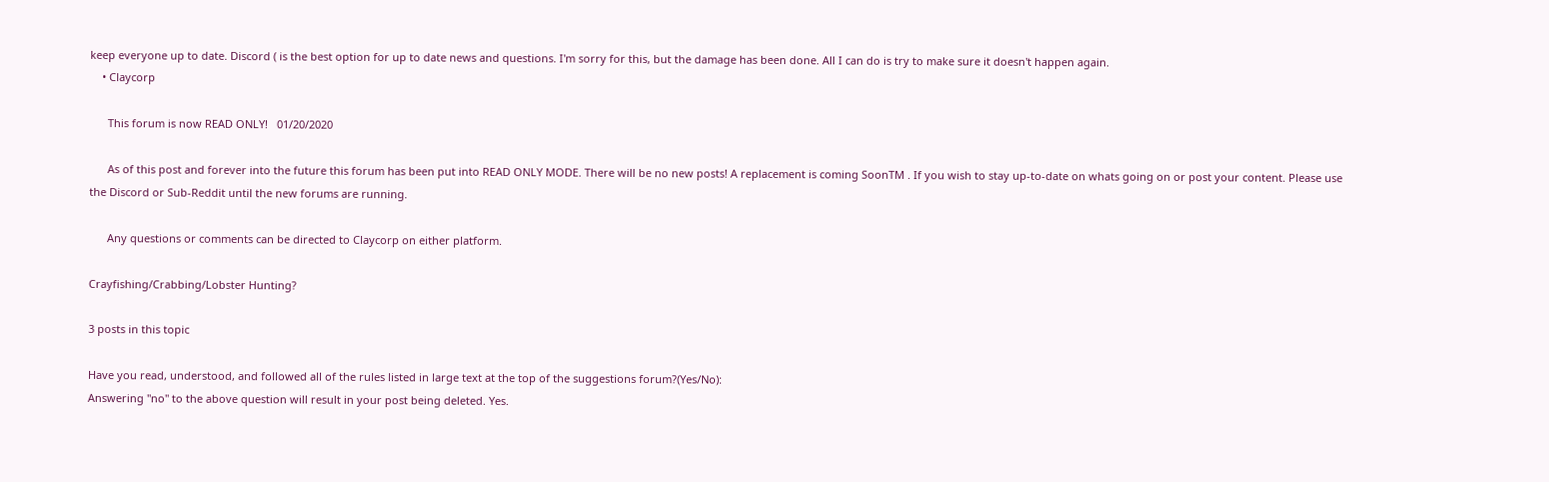keep everyone up to date. Discord ( is the best option for up to date news and questions. I'm sorry for this, but the damage has been done. All I can do is try to make sure it doesn't happen again.
    • Claycorp

      This forum is now READ ONLY!   01/20/2020

      As of this post and forever into the future this forum has been put into READ ONLY MODE. There will be no new posts! A replacement is coming SoonTM . If you wish to stay up-to-date on whats going on or post your content. Please use the Discord or Sub-Reddit until the new forums are running.

      Any questions or comments can be directed to Claycorp on either platform.

Crayfishing/Crabbing/Lobster Hunting?

3 posts in this topic

Have you read, understood, and followed all of the rules listed in large text at the top of the suggestions forum?(Yes/No):
Answering "no" to the above question will result in your post being deleted. Yes.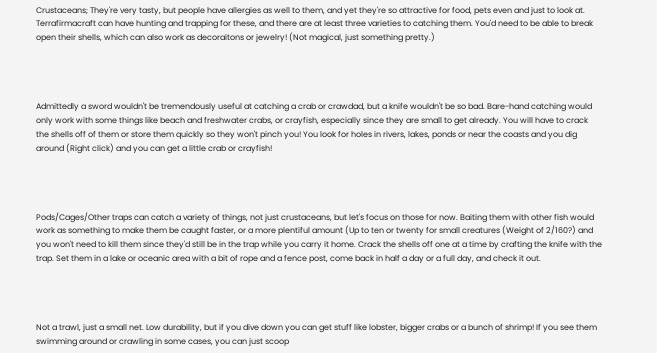Crustaceans; They're very tasty, but people have allergies as well to them, and yet they're so attractive for food, pets even and just to look at. Terrafirmacraft can have hunting and trapping for these, and there are at least three varieties to catching them. You'd need to be able to break open their shells, which can also work as decoraitons or jewelry! (Not magical, just something pretty.)




Admittedly a sword wouldn't be tremendously useful at catching a crab or crawdad, but a knife wouldn't be so bad. Bare-hand catching would only work with some things like beach and freshwater crabs, or crayfish, especially since they are small to get already. You will have to crack the shells off of them or store them quickly so they won't pinch you! You look for holes in rivers, lakes, ponds or near the coasts and you dig around (Right click) and you can get a little crab or crayfish!




Pods/Cages/Other traps can catch a variety of things, not just crustaceans, but let's focus on those for now. Baiting them with other fish would work as something to make them be caught faster, or a more plentiful amount (Up to ten or twenty for small creatures (Weight of 2/160?) and you won't need to kill them since they'd still be in the trap while you carry it home. Crack the shells off one at a time by crafting the knife with the trap. Set them in a lake or oceanic area with a bit of rope and a fence post, come back in half a day or a full day, and check it out.




Not a trawl, just a small net. Low durability, but if you dive down you can get stuff like lobster, bigger crabs or a bunch of shrimp! If you see them swimming around or crawling in some cases, you can just scoop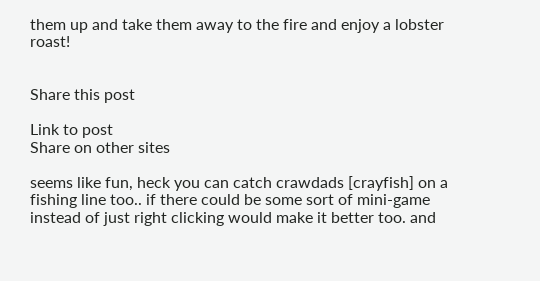them up and take them away to the fire and enjoy a lobster roast!


Share this post

Link to post
Share on other sites

seems like fun, heck you can catch crawdads [crayfish] on a fishing line too.. if there could be some sort of mini-game instead of just right clicking would make it better too. and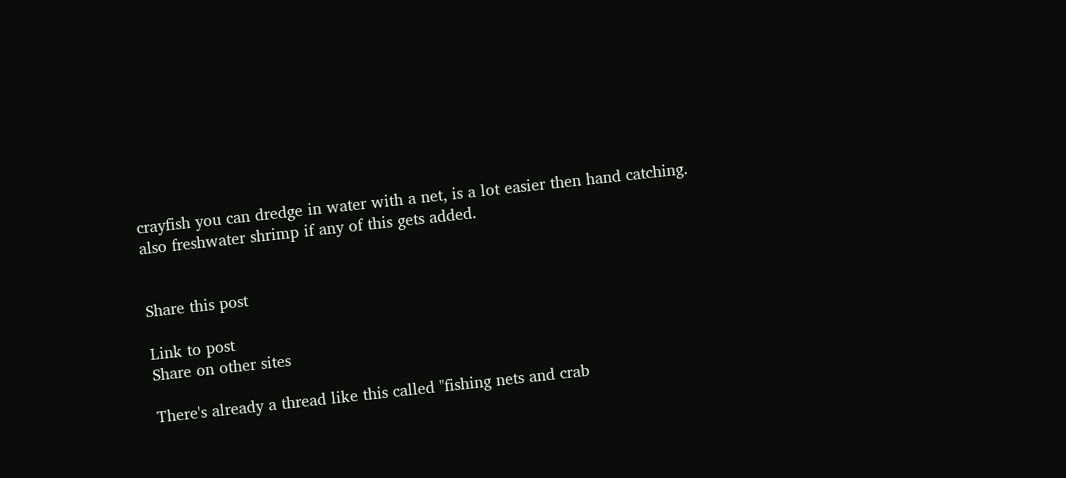crayfish you can dredge in water with a net, is a lot easier then hand catching. also freshwater shrimp if any of this gets added.


Share this post

Link to post
Share on other sites

There's already a thread like this called "fishing nets and crab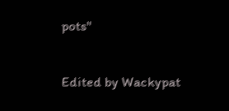pots"

Edited by Wackypat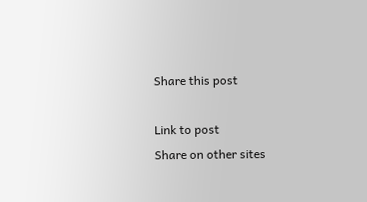Share this post

Link to post
Share on other sites